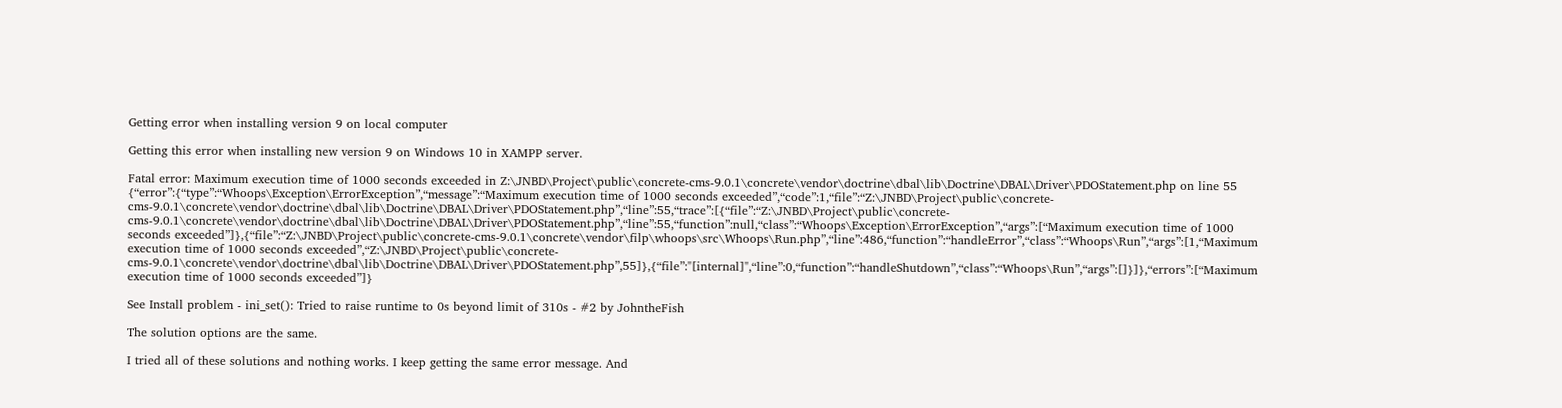Getting error when installing version 9 on local computer

Getting this error when installing new version 9 on Windows 10 in XAMPP server.

Fatal error: Maximum execution time of 1000 seconds exceeded in Z:\JNBD\Project\public\concrete-cms-9.0.1\concrete\vendor\doctrine\dbal\lib\Doctrine\DBAL\Driver\PDOStatement.php on line 55
{“error”:{“type”:“Whoops\Exception\ErrorException”,“message”:“Maximum execution time of 1000 seconds exceeded”,“code”:1,“file”:“Z:\JNBD\Project\public\concrete-cms-9.0.1\concrete\vendor\doctrine\dbal\lib\Doctrine\DBAL\Driver\PDOStatement.php”,“line”:55,“trace”:[{“file”:“Z:\JNBD\Project\public\concrete-cms-9.0.1\concrete\vendor\doctrine\dbal\lib\Doctrine\DBAL\Driver\PDOStatement.php”,“line”:55,“function”:null,“class”:“Whoops\Exception\ErrorException”,“args”:[“Maximum execution time of 1000 seconds exceeded”]},{“file”:“Z:\JNBD\Project\public\concrete-cms-9.0.1\concrete\vendor\filp\whoops\src\Whoops\Run.php”,“line”:486,“function”:“handleError”,“class”:“Whoops\Run”,“args”:[1,“Maximum execution time of 1000 seconds exceeded”,“Z:\JNBD\Project\public\concrete-cms-9.0.1\concrete\vendor\doctrine\dbal\lib\Doctrine\DBAL\Driver\PDOStatement.php”,55]},{“file”:"[internal]",“line”:0,“function”:“handleShutdown”,“class”:“Whoops\Run”,“args”:[]}]},“errors”:[“Maximum execution time of 1000 seconds exceeded”]}

See Install problem - ini_set(): Tried to raise runtime to 0s beyond limit of 310s - #2 by JohntheFish

The solution options are the same.

I tried all of these solutions and nothing works. I keep getting the same error message. And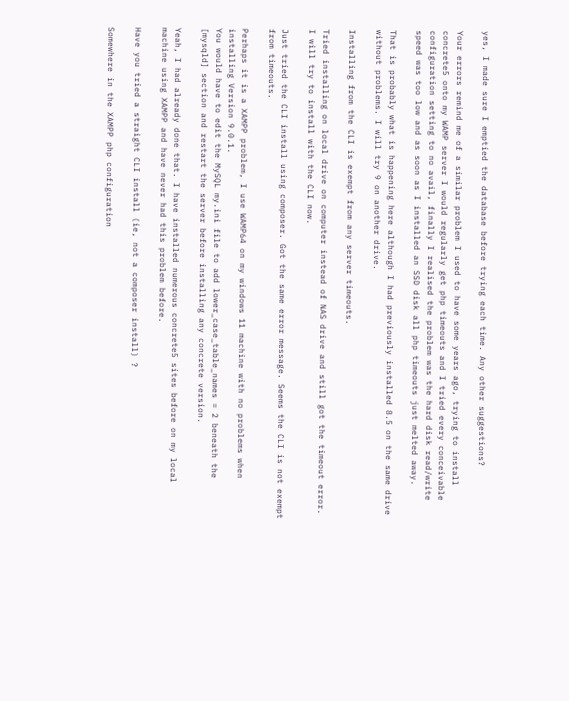yes, I made sure I emptied the database before trying each time. Any other suggestions?

Your errors remind me of a similar problem I used to have some years ago, trying to install concrete5 onto my WAMP server I would regularly get php timeouts and I tried every conceivable configuration setting to no avail, finally I realised the problem was the hard disk read/write speed was too low and as soon as I installed an SSD disk all php timeouts just melted away.

That is probably what is happening here although I had previously installed 8.5 on the same drive without problems. I will try 9 on another drive.

Installing from the CLI is exempt from any server timeouts.

Tried installing on local drive on computer instead of NAS drive and still got the timeout error.
I will try to install with the CLI now.

Just tried the CLI install using composer. Got the same error message. Seems the CLI is not exempt from timeouts.

Perhaps it is a XAMPP problem, I use WAMP64 on my windows 11 machine with no problems when installing Version 9.0.1.
You would have to edit the MySQL my.ini file to add lower_case_table_names = 2 beneath the [mysqld] section and restart the server before installing any concrete version.

Yeah, I had already done that. I have installed numerous concrete5 sites before on my local machine using XAMPP and have never had this problem before.

Have you tried a straight CLI install (ie, not a composer install) ?

Somewhere in the XAMPP php configuration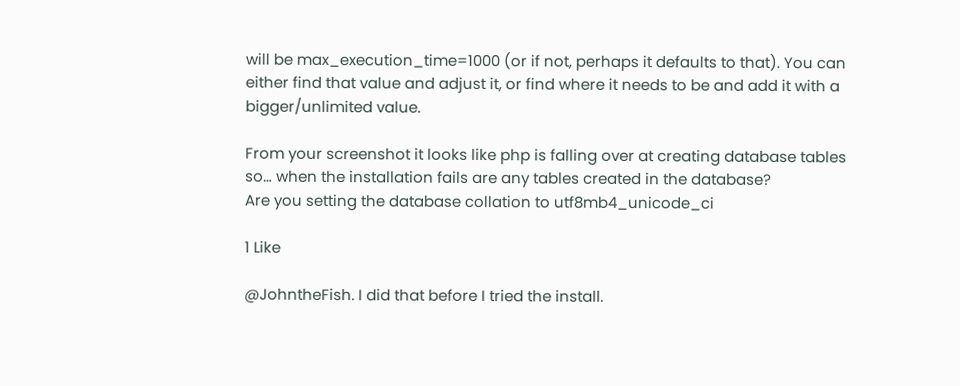will be max_execution_time=1000 (or if not, perhaps it defaults to that). You can either find that value and adjust it, or find where it needs to be and add it with a bigger/unlimited value.

From your screenshot it looks like php is falling over at creating database tables so… when the installation fails are any tables created in the database?
Are you setting the database collation to utf8mb4_unicode_ci

1 Like

@JohntheFish. I did that before I tried the install.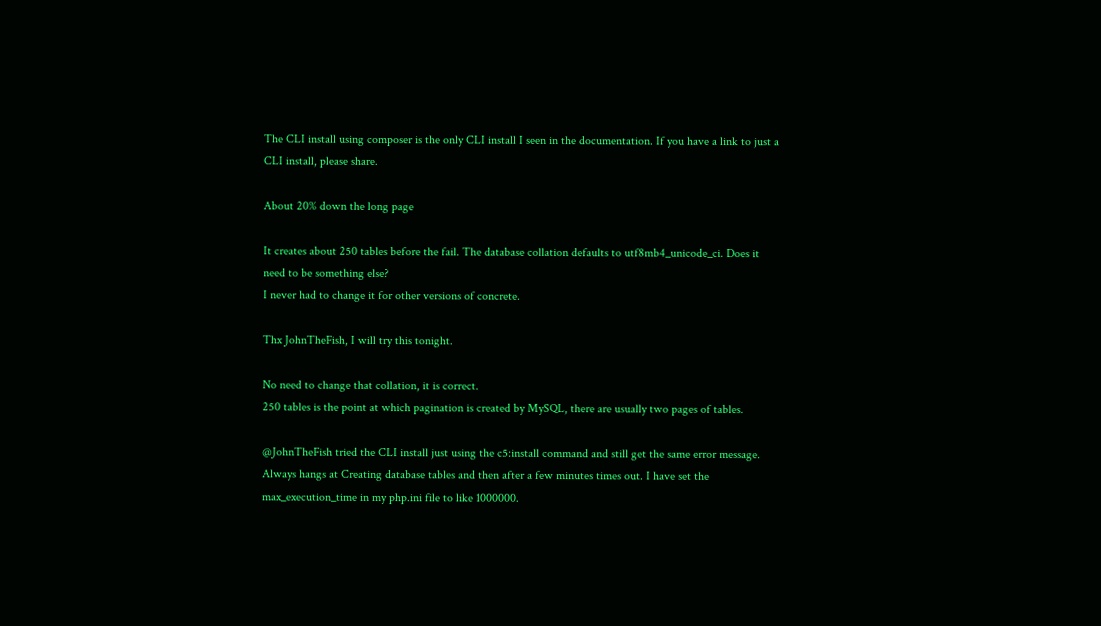The CLI install using composer is the only CLI install I seen in the documentation. If you have a link to just a CLI install, please share.

About 20% down the long page

It creates about 250 tables before the fail. The database collation defaults to utf8mb4_unicode_ci. Does it need to be something else?
I never had to change it for other versions of concrete.

Thx JohnTheFish, I will try this tonight.

No need to change that collation, it is correct.
250 tables is the point at which pagination is created by MySQL, there are usually two pages of tables.

@JohnTheFish tried the CLI install just using the c5:install command and still get the same error message. Always hangs at Creating database tables and then after a few minutes times out. I have set the max_execution_time in my php.ini file to like 1000000.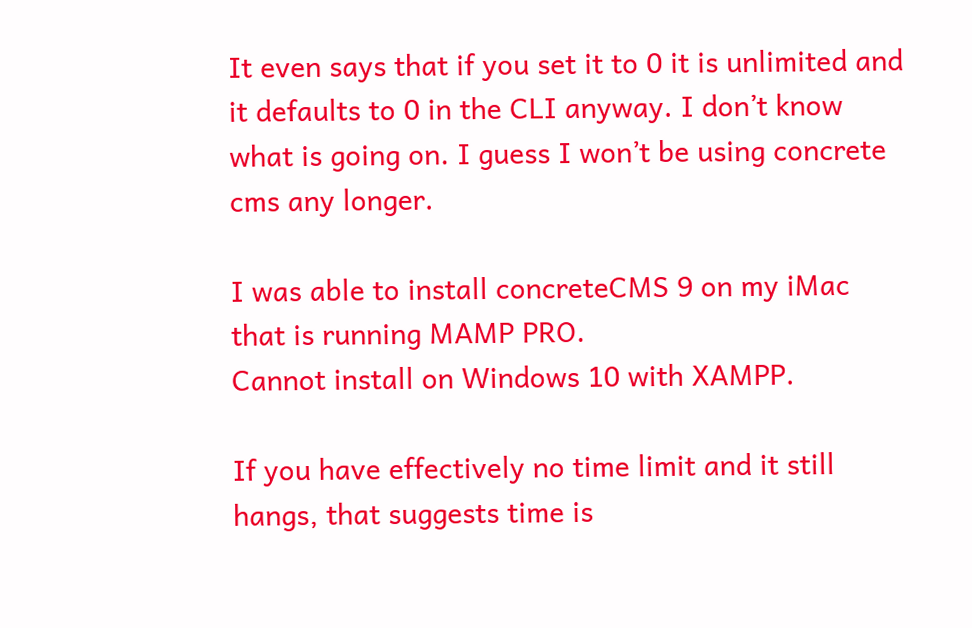It even says that if you set it to 0 it is unlimited and it defaults to 0 in the CLI anyway. I don’t know what is going on. I guess I won’t be using concrete cms any longer.

I was able to install concreteCMS 9 on my iMac that is running MAMP PRO.
Cannot install on Windows 10 with XAMPP.

If you have effectively no time limit and it still hangs, that suggests time is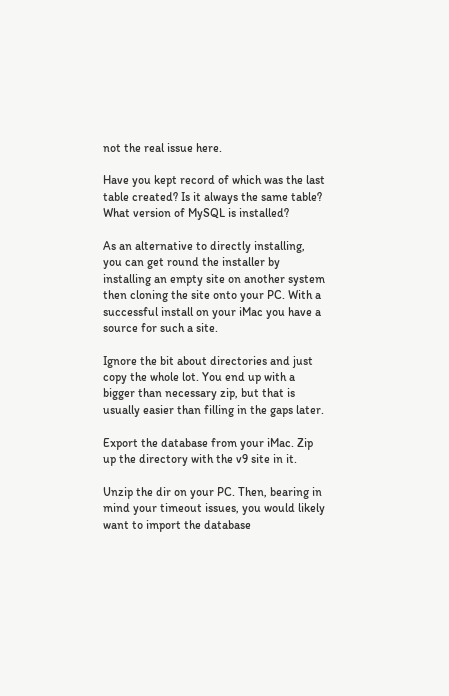not the real issue here.

Have you kept record of which was the last table created? Is it always the same table? What version of MySQL is installed?

As an alternative to directly installing, you can get round the installer by installing an empty site on another system then cloning the site onto your PC. With a successful install on your iMac you have a source for such a site.

Ignore the bit about directories and just copy the whole lot. You end up with a bigger than necessary zip, but that is usually easier than filling in the gaps later.

Export the database from your iMac. Zip up the directory with the v9 site in it.

Unzip the dir on your PC. Then, bearing in mind your timeout issues, you would likely want to import the database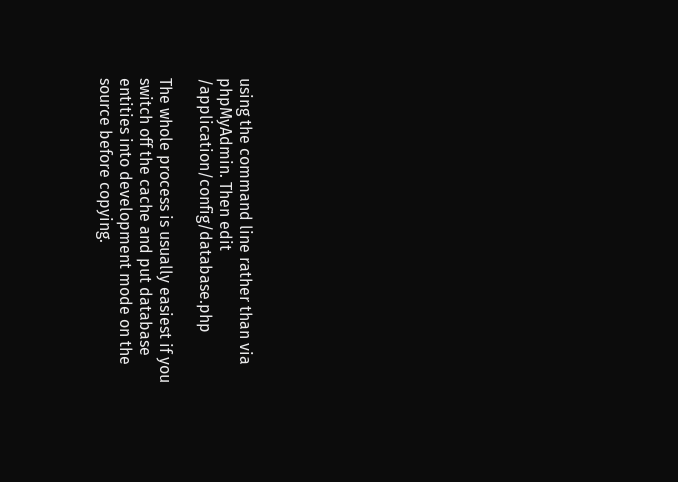using the command line rather than via phpMyAdmin. Then edit /application/config/database.php

The whole process is usually easiest if you switch off the cache and put database entities into development mode on the source before copying.